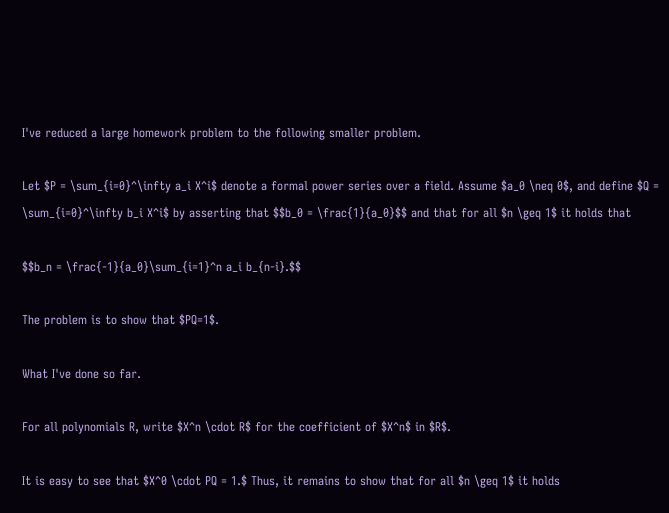I've reduced a large homework problem to the following smaller problem.

Let $P = \sum_{i=0}^\infty a_i X^i$ denote a formal power series over a field. Assume $a_0 \neq 0$, and define $Q = \sum_{i=0}^\infty b_i X^i$ by asserting that $$b_0 = \frac{1}{a_0}$$ and that for all $n \geq 1$ it holds that

$$b_n = \frac{-1}{a_0}\sum_{i=1}^n a_i b_{n-i}.$$

The problem is to show that $PQ=1$.

What I've done so far.

For all polynomials R, write $X^n \cdot R$ for the coefficient of $X^n$ in $R$.

It is easy to see that $X^0 \cdot PQ = 1.$ Thus, it remains to show that for all $n \geq 1$ it holds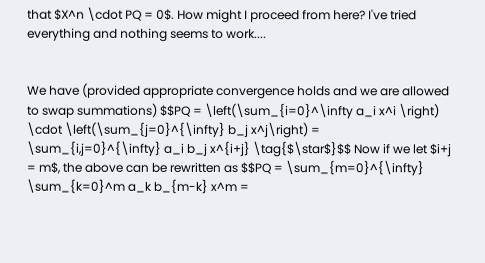that $X^n \cdot PQ = 0$. How might I proceed from here? I've tried everything and nothing seems to work....


We have (provided appropriate convergence holds and we are allowed to swap summations) $$PQ = \left(\sum_{i=0}^\infty a_i x^i \right) \cdot \left(\sum_{j=0}^{\infty} b_j x^j\right) = \sum_{i,j=0}^{\infty} a_i b_j x^{i+j} \tag{$\star$}$$ Now if we let $i+j = m$, the above can be rewritten as $$PQ = \sum_{m=0}^{\infty} \sum_{k=0}^m a_k b_{m-k} x^m =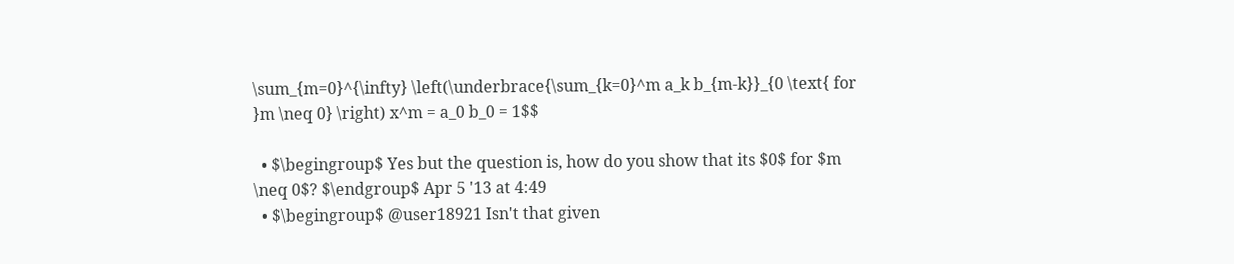\sum_{m=0}^{\infty} \left(\underbrace{\sum_{k=0}^m a_k b_{m-k}}_{0 \text{ for }m \neq 0} \right) x^m = a_0 b_0 = 1$$

  • $\begingroup$ Yes but the question is, how do you show that its $0$ for $m \neq 0$? $\endgroup$ Apr 5 '13 at 4:49
  • $\begingroup$ @user18921 Isn't that given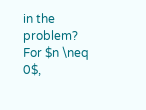in the problem? For $n \neq 0$,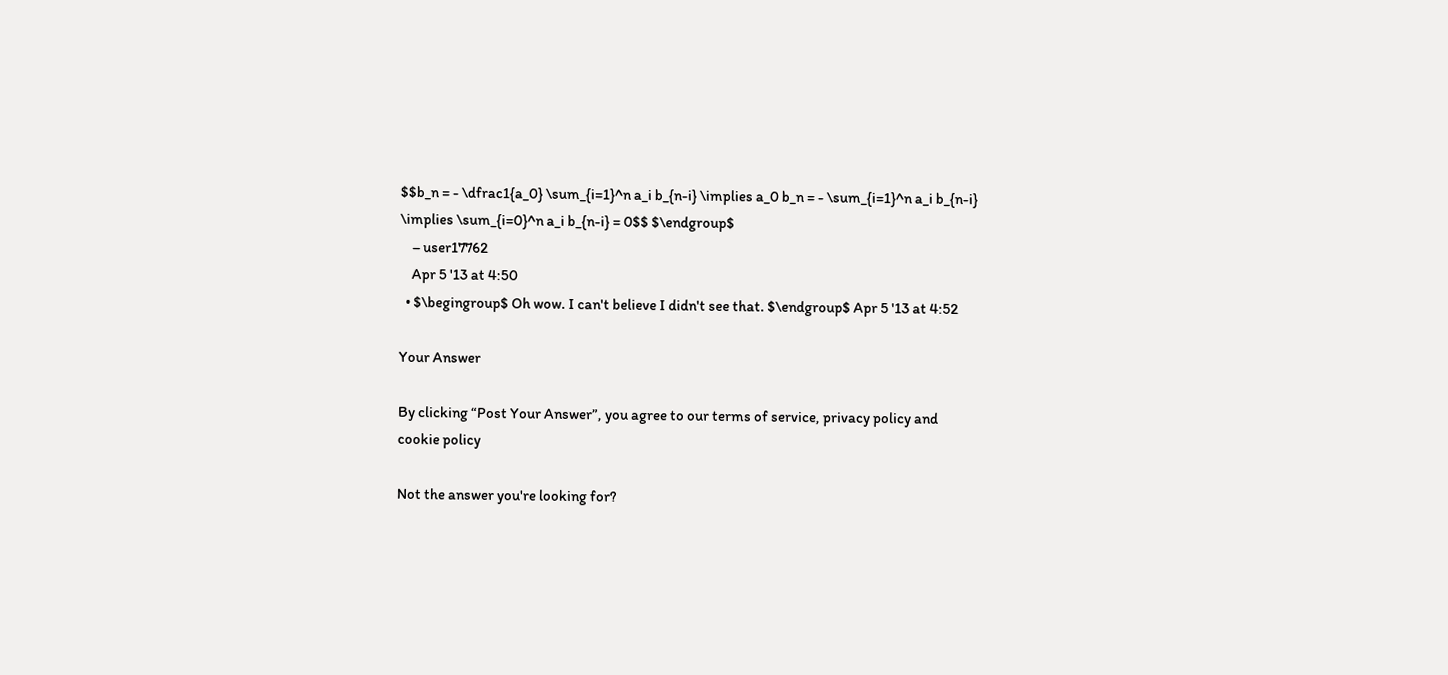$$b_n = - \dfrac1{a_0} \sum_{i=1}^n a_i b_{n-i} \implies a_0 b_n = - \sum_{i=1}^n a_i b_{n-i} \implies \sum_{i=0}^n a_i b_{n-i} = 0$$ $\endgroup$
    – user17762
    Apr 5 '13 at 4:50
  • $\begingroup$ Oh wow. I can't believe I didn't see that. $\endgroup$ Apr 5 '13 at 4:52

Your Answer

By clicking “Post Your Answer”, you agree to our terms of service, privacy policy and cookie policy

Not the answer you're looking for?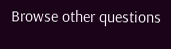Browse other questions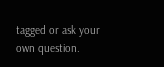tagged or ask your own question.